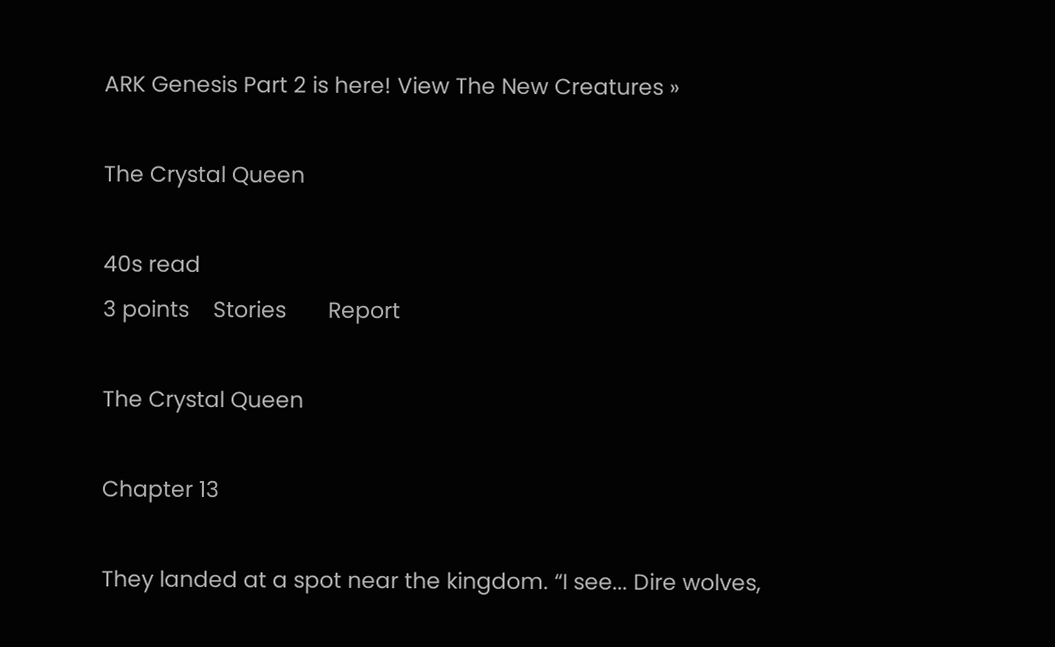ARK Genesis Part 2 is here! View The New Creatures »

The Crystal Queen

40s read
3 points    Stories       Report

The Crystal Queen

Chapter 13

They landed at a spot near the kingdom. “I see... Dire wolves,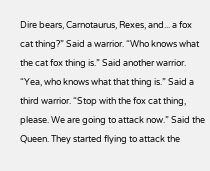Dire bears, Carnotaurus, Rexes, and... a fox cat thing?” Said a warrior. “Who knows what the cat fox thing is.” Said another warrior. “Yea, who knows what that thing is.” Said a third warrior. “Stop with the fox cat thing, please. We are going to attack now.” Said the Queen. They started flying to attack the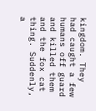kingdom. They had caught a few humans off guard and killed them and the fox cat thing. Suddenly, a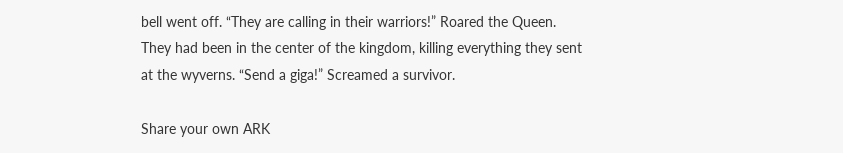bell went off. “They are calling in their warriors!” Roared the Queen. They had been in the center of the kingdom, killing everything they sent at the wyverns. “Send a giga!” Screamed a survivor.

Share your own ARK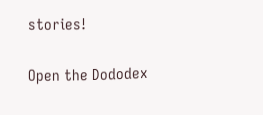stories!

Open the Dododex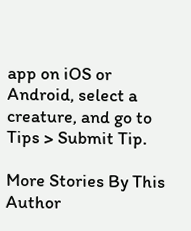app on iOS or Android, select a creature, and go to Tips > Submit Tip.

More Stories By This Author